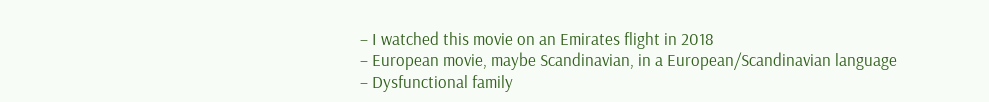– I watched this movie on an Emirates flight in 2018
– European movie, maybe Scandinavian, in a European/Scandinavian language
– Dysfunctional family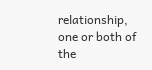relationship, one or both of the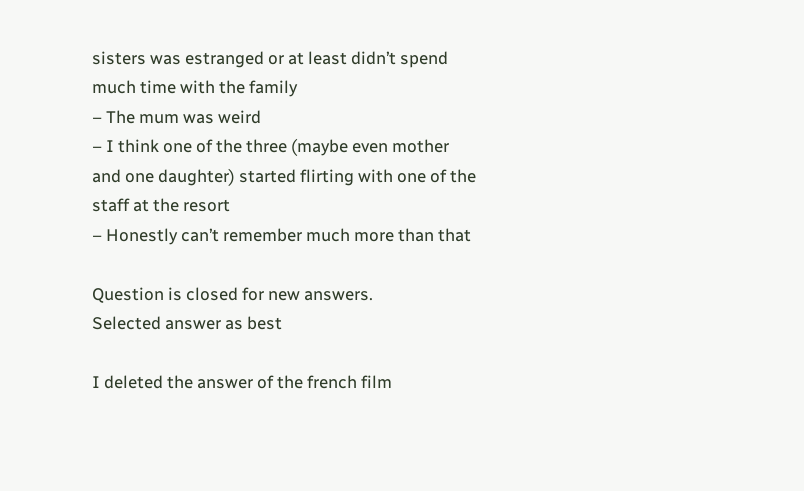sisters was estranged or at least didn’t spend much time with the family
– The mum was weird
– I think one of the three (maybe even mother and one daughter) started flirting with one of the staff at the resort
– Honestly can’t remember much more than that

Question is closed for new answers.
Selected answer as best

I deleted the answer of the french film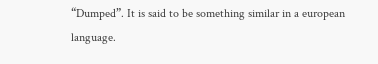“Dumped”. It is said to be something similar in a european language.